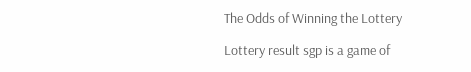The Odds of Winning the Lottery

Lottery result sgp is a game of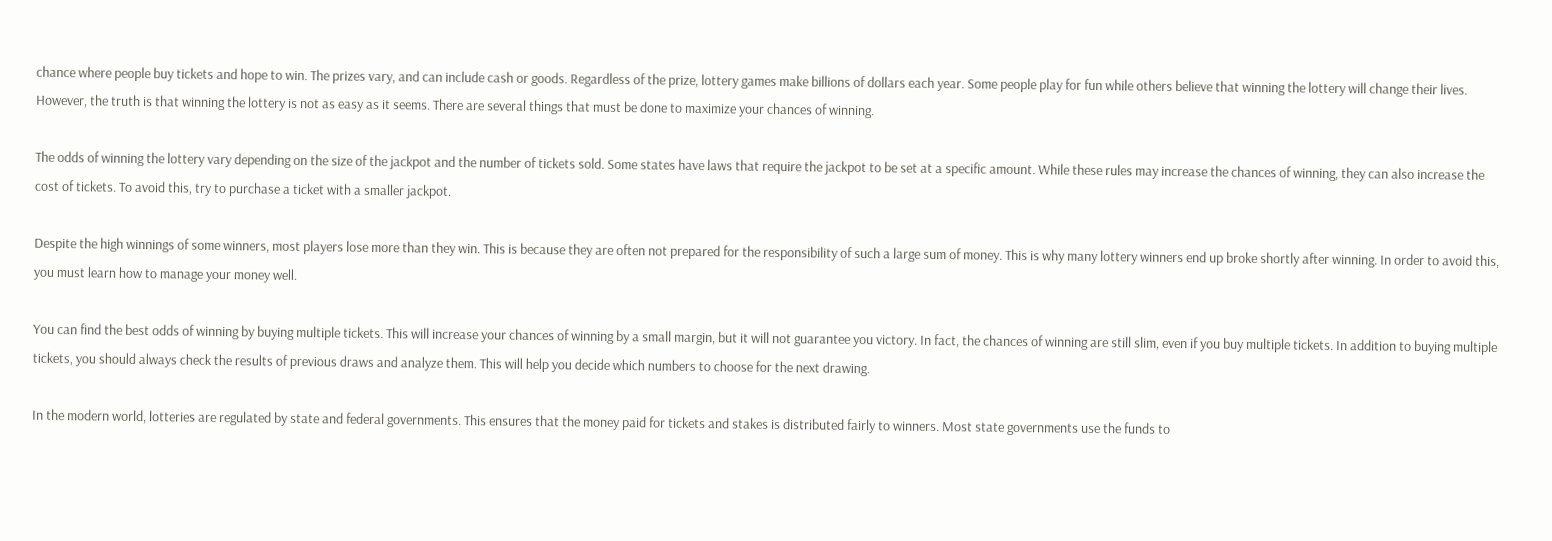chance where people buy tickets and hope to win. The prizes vary, and can include cash or goods. Regardless of the prize, lottery games make billions of dollars each year. Some people play for fun while others believe that winning the lottery will change their lives. However, the truth is that winning the lottery is not as easy as it seems. There are several things that must be done to maximize your chances of winning.

The odds of winning the lottery vary depending on the size of the jackpot and the number of tickets sold. Some states have laws that require the jackpot to be set at a specific amount. While these rules may increase the chances of winning, they can also increase the cost of tickets. To avoid this, try to purchase a ticket with a smaller jackpot.

Despite the high winnings of some winners, most players lose more than they win. This is because they are often not prepared for the responsibility of such a large sum of money. This is why many lottery winners end up broke shortly after winning. In order to avoid this, you must learn how to manage your money well.

You can find the best odds of winning by buying multiple tickets. This will increase your chances of winning by a small margin, but it will not guarantee you victory. In fact, the chances of winning are still slim, even if you buy multiple tickets. In addition to buying multiple tickets, you should always check the results of previous draws and analyze them. This will help you decide which numbers to choose for the next drawing.

In the modern world, lotteries are regulated by state and federal governments. This ensures that the money paid for tickets and stakes is distributed fairly to winners. Most state governments use the funds to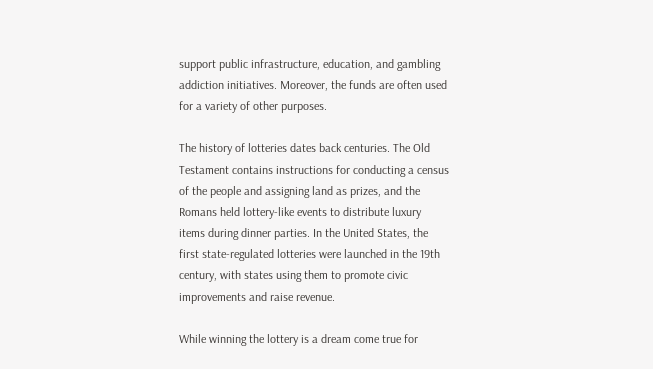support public infrastructure, education, and gambling addiction initiatives. Moreover, the funds are often used for a variety of other purposes.

The history of lotteries dates back centuries. The Old Testament contains instructions for conducting a census of the people and assigning land as prizes, and the Romans held lottery-like events to distribute luxury items during dinner parties. In the United States, the first state-regulated lotteries were launched in the 19th century, with states using them to promote civic improvements and raise revenue.

While winning the lottery is a dream come true for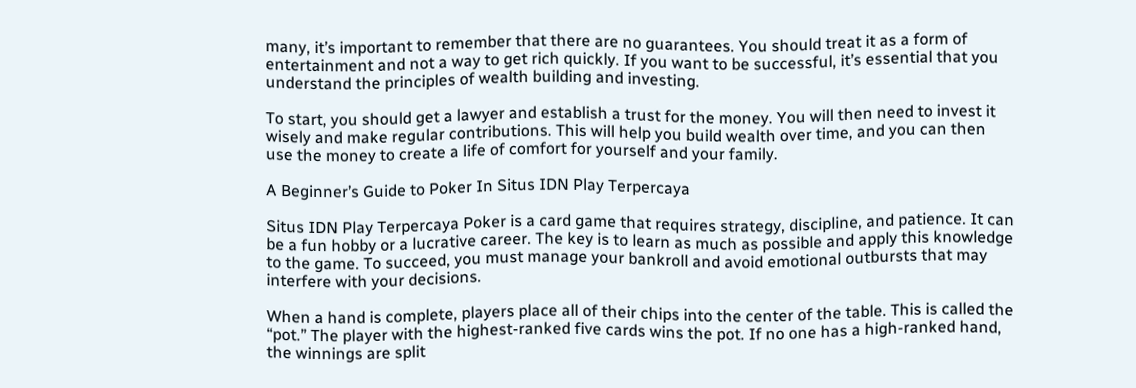many, it’s important to remember that there are no guarantees. You should treat it as a form of entertainment and not a way to get rich quickly. If you want to be successful, it’s essential that you understand the principles of wealth building and investing.

To start, you should get a lawyer and establish a trust for the money. You will then need to invest it wisely and make regular contributions. This will help you build wealth over time, and you can then use the money to create a life of comfort for yourself and your family.

A Beginner’s Guide to Poker In Situs IDN Play Terpercaya

Situs IDN Play Terpercaya Poker is a card game that requires strategy, discipline, and patience. It can be a fun hobby or a lucrative career. The key is to learn as much as possible and apply this knowledge to the game. To succeed, you must manage your bankroll and avoid emotional outbursts that may interfere with your decisions.

When a hand is complete, players place all of their chips into the center of the table. This is called the “pot.” The player with the highest-ranked five cards wins the pot. If no one has a high-ranked hand, the winnings are split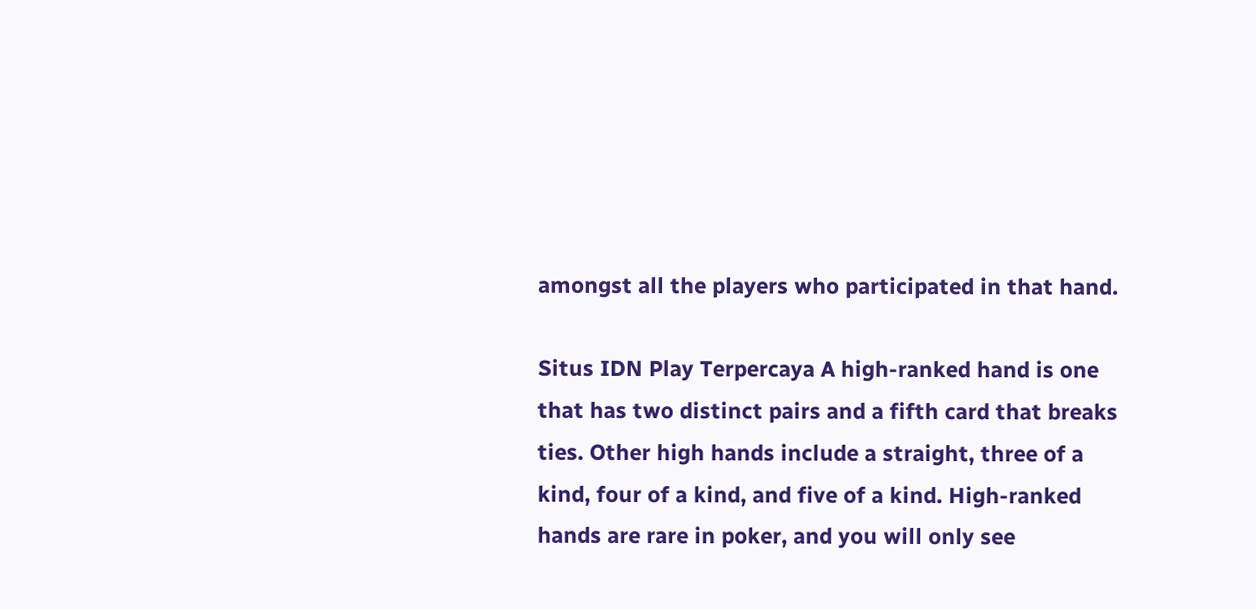amongst all the players who participated in that hand.

Situs IDN Play Terpercaya A high-ranked hand is one that has two distinct pairs and a fifth card that breaks ties. Other high hands include a straight, three of a kind, four of a kind, and five of a kind. High-ranked hands are rare in poker, and you will only see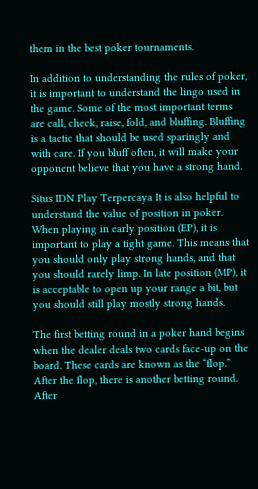them in the best poker tournaments.

In addition to understanding the rules of poker, it is important to understand the lingo used in the game. Some of the most important terms are call, check, raise, fold, and bluffing. Bluffing is a tactic that should be used sparingly and with care. If you bluff often, it will make your opponent believe that you have a strong hand.

Situs IDN Play Terpercaya It is also helpful to understand the value of position in poker. When playing in early position (EP), it is important to play a tight game. This means that you should only play strong hands, and that you should rarely limp. In late position (MP), it is acceptable to open up your range a bit, but you should still play mostly strong hands.

The first betting round in a poker hand begins when the dealer deals two cards face-up on the board. These cards are known as the “flop.” After the flop, there is another betting round. After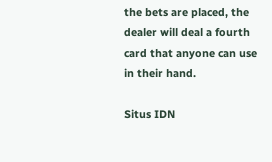the bets are placed, the dealer will deal a fourth card that anyone can use in their hand.

Situs IDN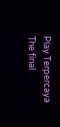Play Terpercaya The final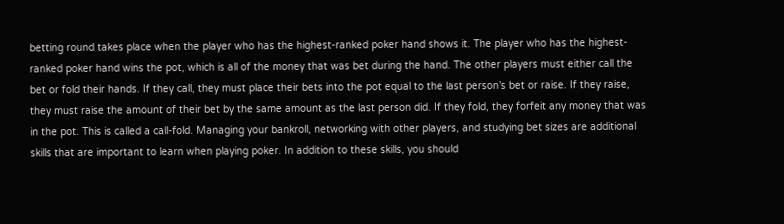betting round takes place when the player who has the highest-ranked poker hand shows it. The player who has the highest-ranked poker hand wins the pot, which is all of the money that was bet during the hand. The other players must either call the bet or fold their hands. If they call, they must place their bets into the pot equal to the last person’s bet or raise. If they raise, they must raise the amount of their bet by the same amount as the last person did. If they fold, they forfeit any money that was in the pot. This is called a call-fold. Managing your bankroll, networking with other players, and studying bet sizes are additional skills that are important to learn when playing poker. In addition to these skills, you should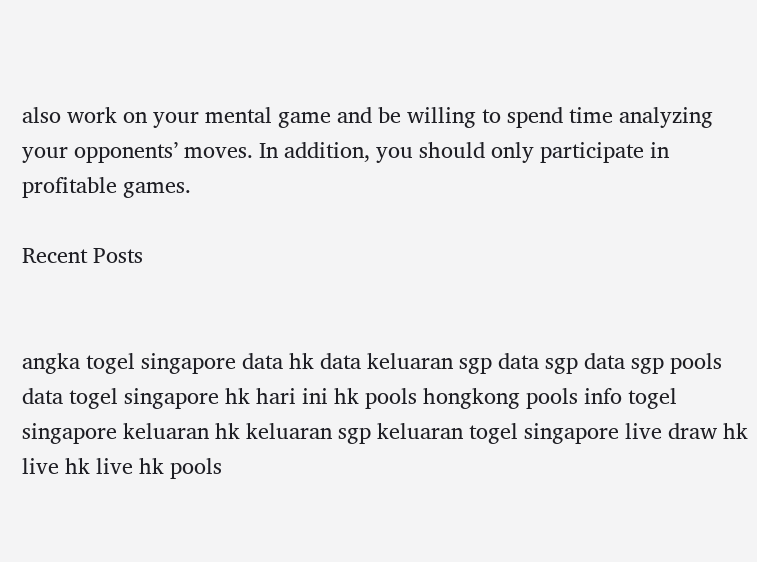also work on your mental game and be willing to spend time analyzing your opponents’ moves. In addition, you should only participate in profitable games.

Recent Posts


angka togel singapore data hk data keluaran sgp data sgp data sgp pools data togel singapore hk hari ini hk pools hongkong pools info togel singapore keluaran hk keluaran sgp keluaran togel singapore live draw hk live hk live hk pools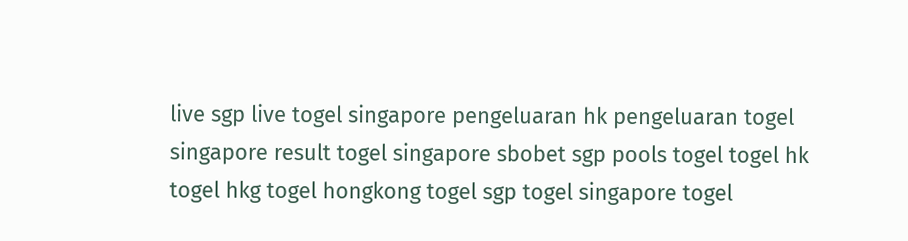live sgp live togel singapore pengeluaran hk pengeluaran togel singapore result togel singapore sbobet sgp pools togel togel hk togel hkg togel hongkong togel sgp togel singapore togel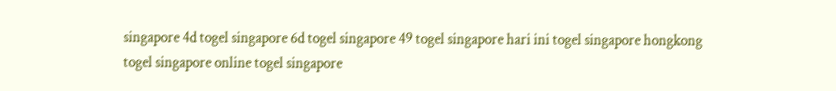singapore 4d togel singapore 6d togel singapore 49 togel singapore hari ini togel singapore hongkong togel singapore online togel singapore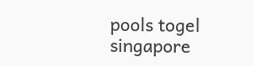pools togel singapore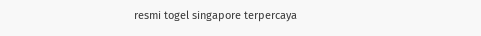resmi togel singapore terpercaya